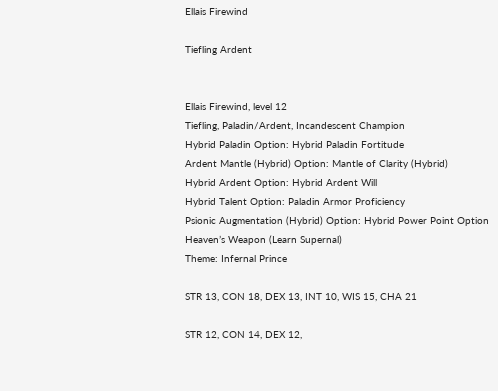Ellais Firewind

Tiefling Ardent


Ellais Firewind, level 12
Tiefling, Paladin/Ardent, Incandescent Champion
Hybrid Paladin Option: Hybrid Paladin Fortitude
Ardent Mantle (Hybrid) Option: Mantle of Clarity (Hybrid)
Hybrid Ardent Option: Hybrid Ardent Will
Hybrid Talent Option: Paladin Armor Proficiency
Psionic Augmentation (Hybrid) Option: Hybrid Power Point Option
Heaven’s Weapon (Learn Supernal)
Theme: Infernal Prince

STR 13, CON 18, DEX 13, INT 10, WIS 15, CHA 21

STR 12, CON 14, DEX 12,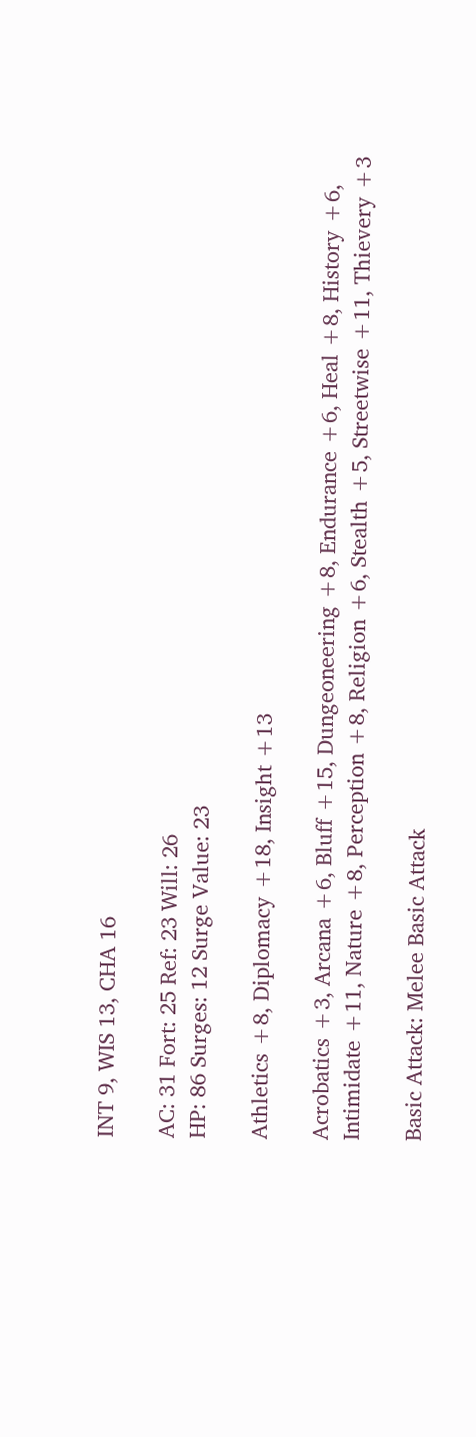INT 9, WIS 13, CHA 16

AC: 31 Fort: 25 Ref: 23 Will: 26
HP: 86 Surges: 12 Surge Value: 23

Athletics +8, Diplomacy +18, Insight +13

Acrobatics +3, Arcana +6, Bluff +15, Dungeoneering +8, Endurance +6, Heal +8, History +6, Intimidate +11, Nature +8, Perception +8, Religion +6, Stealth +5, Streetwise +11, Thievery +3

Basic Attack: Melee Basic Attack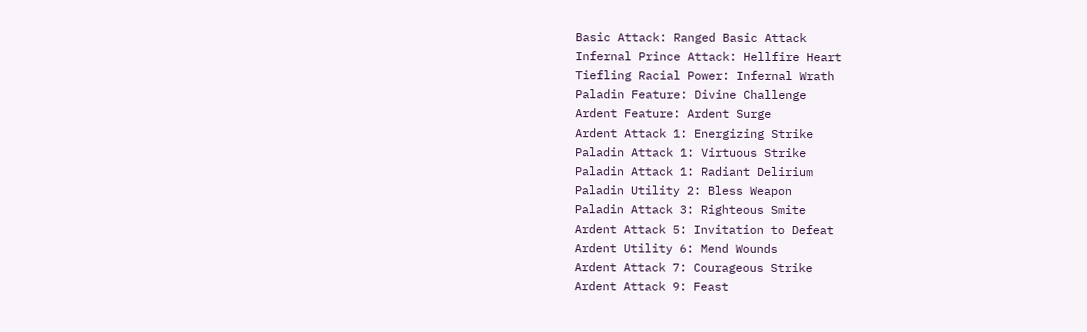Basic Attack: Ranged Basic Attack
Infernal Prince Attack: Hellfire Heart
Tiefling Racial Power: Infernal Wrath
Paladin Feature: Divine Challenge
Ardent Feature: Ardent Surge
Ardent Attack 1: Energizing Strike
Paladin Attack 1: Virtuous Strike
Paladin Attack 1: Radiant Delirium
Paladin Utility 2: Bless Weapon
Paladin Attack 3: Righteous Smite
Ardent Attack 5: Invitation to Defeat
Ardent Utility 6: Mend Wounds
Ardent Attack 7: Courageous Strike
Ardent Attack 9: Feast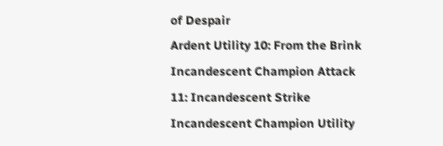of Despair
Ardent Utility 10: From the Brink
Incandescent Champion Attack 11: Incandescent Strike
Incandescent Champion Utility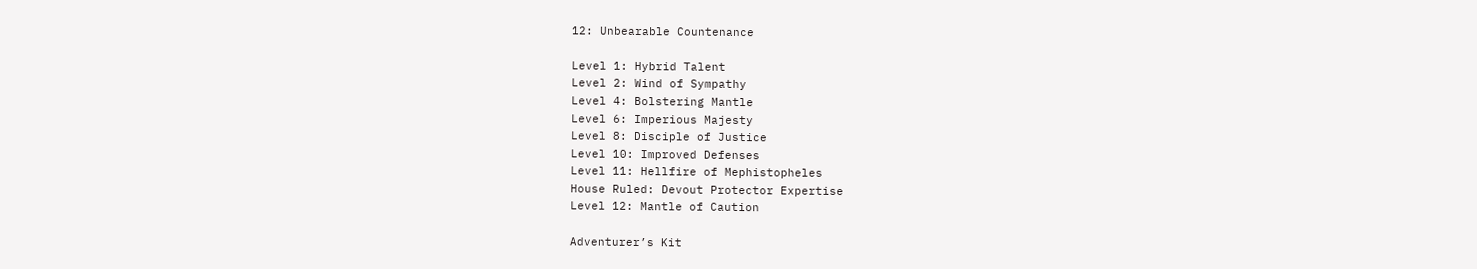12: Unbearable Countenance

Level 1: Hybrid Talent
Level 2: Wind of Sympathy
Level 4: Bolstering Mantle
Level 6: Imperious Majesty
Level 8: Disciple of Justice
Level 10: Improved Defenses
Level 11: Hellfire of Mephistopheles
House Ruled: Devout Protector Expertise
Level 12: Mantle of Caution

Adventurer’s Kit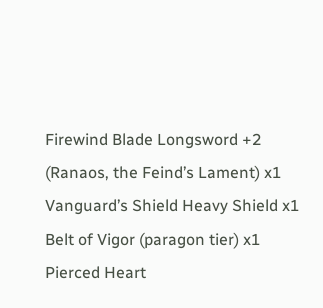Firewind Blade Longsword +2 (Ranaos, the Feind’s Lament) x1
Vanguard’s Shield Heavy Shield x1
Belt of Vigor (paragon tier) x1
Pierced Heart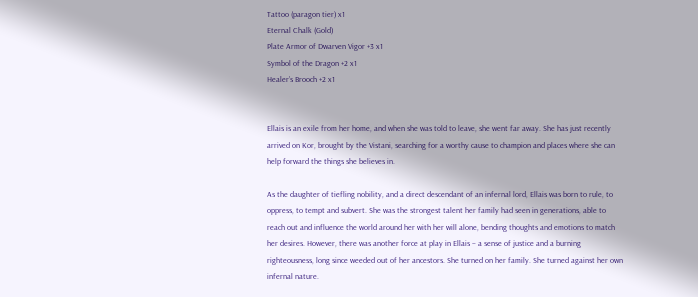Tattoo (paragon tier) x1
Eternal Chalk (Gold)
Plate Armor of Dwarven Vigor +3 x1
Symbol of the Dragon +2 x1
Healer’s Brooch +2 x1


Ellais is an exile from her home, and when she was told to leave, she went far away. She has just recently arrived on Kor, brought by the Vistani, searching for a worthy cause to champion and places where she can help forward the things she believes in.

As the daughter of tiefling nobility, and a direct descendant of an infernal lord, Ellais was born to rule, to oppress, to tempt and subvert. She was the strongest talent her family had seen in generations, able to reach out and influence the world around her with her will alone, bending thoughts and emotions to match her desires. However, there was another force at play in Ellais – a sense of justice and a burning righteousness, long since weeded out of her ancestors. She turned on her family. She turned against her own infernal nature.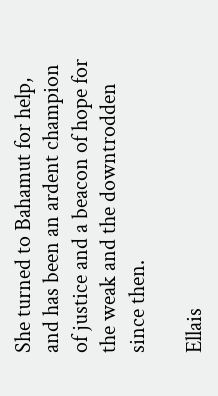She turned to Bahamut for help, and has been an ardent champion of justice and a beacon of hope for the weak and the downtrodden since then.

Ellais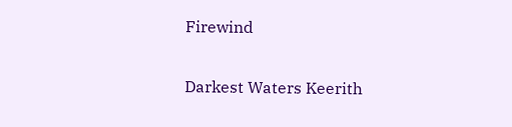Firewind

Darkest Waters Keerith